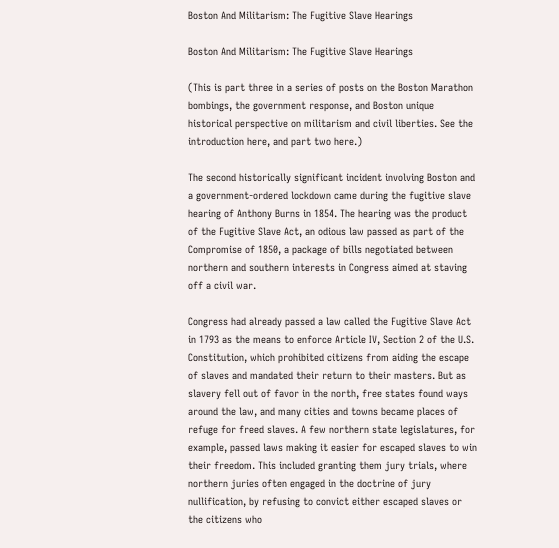Boston And Militarism: The Fugitive Slave Hearings

Boston And Militarism: The Fugitive Slave Hearings

(This is part three in a series of posts on the Boston Marathon bombings, the government response, and Boston unique historical perspective on militarism and civil liberties. See the introduction here, and part two here.)

The second historically significant incident involving Boston and a government-ordered lockdown came during the fugitive slave hearing of Anthony Burns in 1854. The hearing was the product of the Fugitive Slave Act, an odious law passed as part of the Compromise of 1850, a package of bills negotiated between northern and southern interests in Congress aimed at staving off a civil war.

Congress had already passed a law called the Fugitive Slave Act in 1793 as the means to enforce Article IV, Section 2 of the U.S. Constitution, which prohibited citizens from aiding the escape of slaves and mandated their return to their masters. But as slavery fell out of favor in the north, free states found ways around the law, and many cities and towns became places of refuge for freed slaves. A few northern state legislatures, for example, passed laws making it easier for escaped slaves to win their freedom. This included granting them jury trials, where northern juries often engaged in the doctrine of jury nullification, by refusing to convict either escaped slaves or the citizens who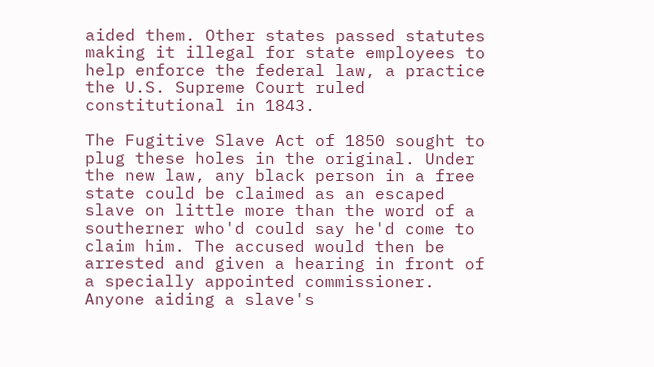aided them. Other states passed statutes making it illegal for state employees to help enforce the federal law, a practice the U.S. Supreme Court ruled constitutional in 1843.

The Fugitive Slave Act of 1850 sought to plug these holes in the original. Under the new law, any black person in a free state could be claimed as an escaped slave on little more than the word of a southerner who'd could say he'd come to claim him. The accused would then be arrested and given a hearing in front of a specially appointed commissioner. Anyone aiding a slave's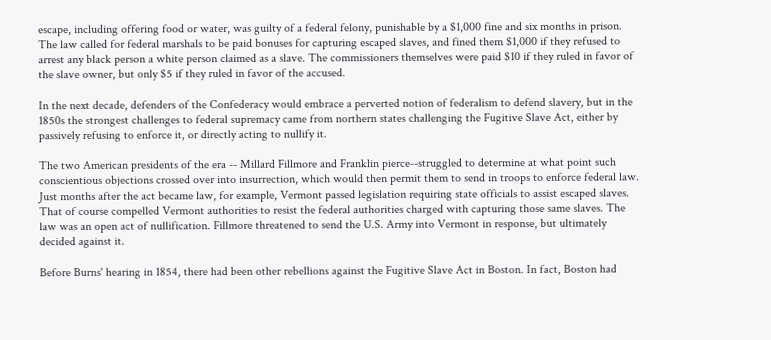escape, including offering food or water, was guilty of a federal felony, punishable by a $1,000 fine and six months in prison. The law called for federal marshals to be paid bonuses for capturing escaped slaves, and fined them $1,000 if they refused to arrest any black person a white person claimed as a slave. The commissioners themselves were paid $10 if they ruled in favor of the slave owner, but only $5 if they ruled in favor of the accused.

In the next decade, defenders of the Confederacy would embrace a perverted notion of federalism to defend slavery, but in the 1850s the strongest challenges to federal supremacy came from northern states challenging the Fugitive Slave Act, either by passively refusing to enforce it, or directly acting to nullify it.

The two American presidents of the era -- Millard Fillmore and Franklin pierce--struggled to determine at what point such conscientious objections crossed over into insurrection, which would then permit them to send in troops to enforce federal law.
Just months after the act became law, for example, Vermont passed legislation requiring state officials to assist escaped slaves. That of course compelled Vermont authorities to resist the federal authorities charged with capturing those same slaves. The law was an open act of nullification. Fillmore threatened to send the U.S. Army into Vermont in response, but ultimately decided against it.

Before Burns' hearing in 1854, there had been other rebellions against the Fugitive Slave Act in Boston. In fact, Boston had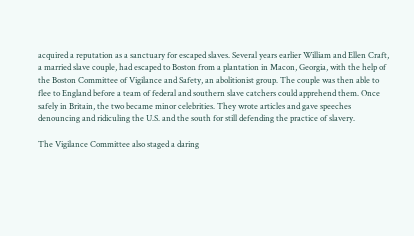acquired a reputation as a sanctuary for escaped slaves. Several years earlier William and Ellen Craft, a married slave couple, had escaped to Boston from a plantation in Macon, Georgia, with the help of the Boston Committee of Vigilance and Safety, an abolitionist group. The couple was then able to flee to England before a team of federal and southern slave catchers could apprehend them. Once safely in Britain, the two became minor celebrities. They wrote articles and gave speeches denouncing and ridiculing the U.S. and the south for still defending the practice of slavery.

The Vigilance Committee also staged a daring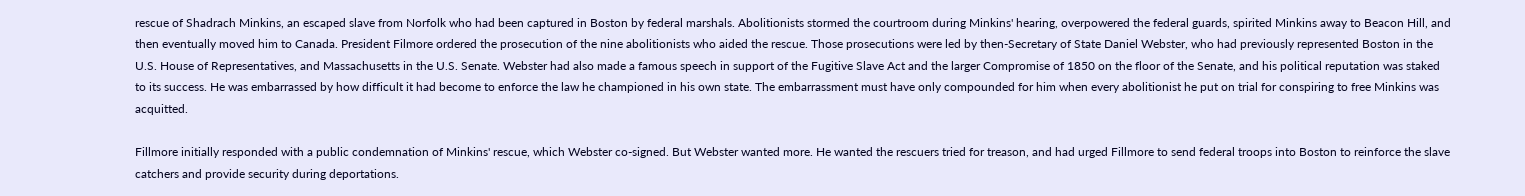rescue of Shadrach Minkins, an escaped slave from Norfolk who had been captured in Boston by federal marshals. Abolitionists stormed the courtroom during Minkins' hearing, overpowered the federal guards, spirited Minkins away to Beacon Hill, and then eventually moved him to Canada. President Filmore ordered the prosecution of the nine abolitionists who aided the rescue. Those prosecutions were led by then-Secretary of State Daniel Webster, who had previously represented Boston in the U.S. House of Representatives, and Massachusetts in the U.S. Senate. Webster had also made a famous speech in support of the Fugitive Slave Act and the larger Compromise of 1850 on the floor of the Senate, and his political reputation was staked to its success. He was embarrassed by how difficult it had become to enforce the law he championed in his own state. The embarrassment must have only compounded for him when every abolitionist he put on trial for conspiring to free Minkins was acquitted.

Fillmore initially responded with a public condemnation of Minkins' rescue, which Webster co-signed. But Webster wanted more. He wanted the rescuers tried for treason, and had urged Fillmore to send federal troops into Boston to reinforce the slave catchers and provide security during deportations.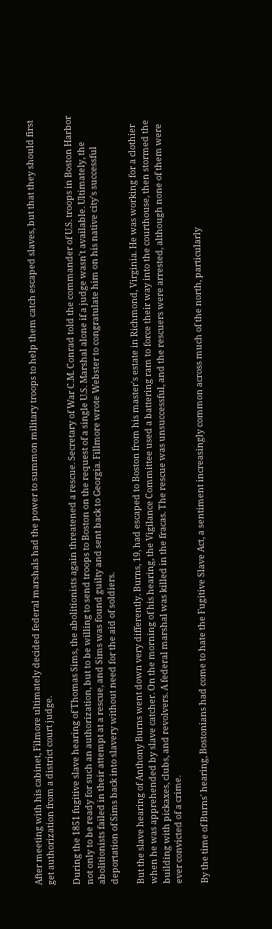After meeting with his cabinet, Filmore ultimately decided federal marshals had the power to summon military troops to help them catch escaped slaves, but that they should first get authorization from a district court judge.

During the 1851 fugitive slave hearing of Thomas Sims, the abolitionists again threatened a rescue. Secretary of War C.M. Conrad told the commander of U.S. troops in Boston Harbor not only to be ready for such an authorization, but to be willing to send troops to Boston on the request of a single U.S. Marshal alone if a judge wasn't available. Ultimately, the abolitionists failed in their attempt at a rescue, and Sims was found guilty and sent back to Georgia. Fillmore wrote Webster to congratulate him on his native city's successful deportation of Sims back into slavery without need for the aid of soldiers.

But the slave hearing of Anthony Burns went down very differently. Burns, 19, had escaped to Boston from his master's estate in Richmond, Virginia. He was working for a clothier when he was apprehended by slave catcher. On the morning of his hearing, the Vigilance Committee used a battering ram to force their way into the courthouse, then stormed the building with pickaxes, clubs, and revolvers. A federal marshal was killed in the fracas. The rescue was unsuccessful, and the rescuers were arrested, although none of them were ever convicted of a crime.

By the time of Burns' hearing, Bostonians had come to hate the Fugitive Slave Act, a sentiment increasingly common across much of the north, particularly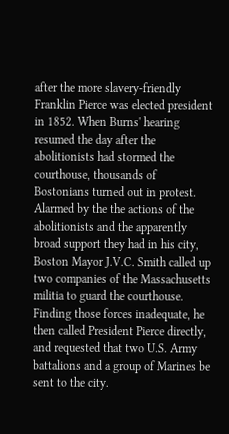after the more slavery-friendly Franklin Pierce was elected president in 1852. When Burns' hearing resumed the day after the abolitionists had stormed the courthouse, thousands of Bostonians turned out in protest. Alarmed by the the actions of the abolitionists and the apparently broad support they had in his city, Boston Mayor J.V.C. Smith called up two companies of the Massachusetts militia to guard the courthouse. Finding those forces inadequate, he then called President Pierce directly, and requested that two U.S. Army battalions and a group of Marines be sent to the city.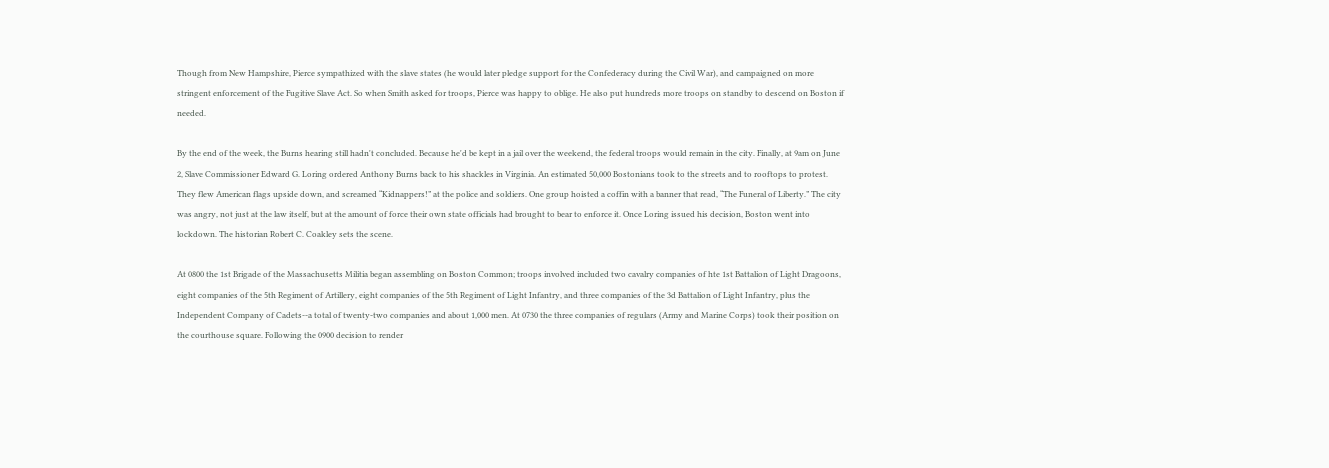Though from New Hampshire, Pierce sympathized with the slave states (he would later pledge support for the Confederacy during the Civil War), and campaigned on more stringent enforcement of the Fugitive Slave Act. So when Smith asked for troops, Pierce was happy to oblige. He also put hundreds more troops on standby to descend on Boston if needed.

By the end of the week, the Burns hearing still hadn't concluded. Because he'd be kept in a jail over the weekend, the federal troops would remain in the city. Finally, at 9am on June 2, Slave Commissioner Edward G. Loring ordered Anthony Burns back to his shackles in Virginia. An estimated 50,000 Bostonians took to the streets and to rooftops to protest. They flew American flags upside down, and screamed “Kidnappers!” at the police and soldiers. One group hoisted a coffin with a banner that read, “The Funeral of Liberty.” The city was angry, not just at the law itself, but at the amount of force their own state officials had brought to bear to enforce it. Once Loring issued his decision, Boston went into lockdown. The historian Robert C. Coakley sets the scene.

At 0800 the 1st Brigade of the Massachusetts Militia began assembling on Boston Common; troops involved included two cavalry companies of hte 1st Battalion of Light Dragoons, eight companies of the 5th Regiment of Artillery, eight companies of the 5th Regiment of Light Infantry, and three companies of the 3d Battalion of Light Infantry, plus the Independent Company of Cadets--a total of twenty-two companies and about 1,000 men. At 0730 the three companies of regulars (Army and Marine Corps) took their position on the courthouse square. Following the 0900 decision to render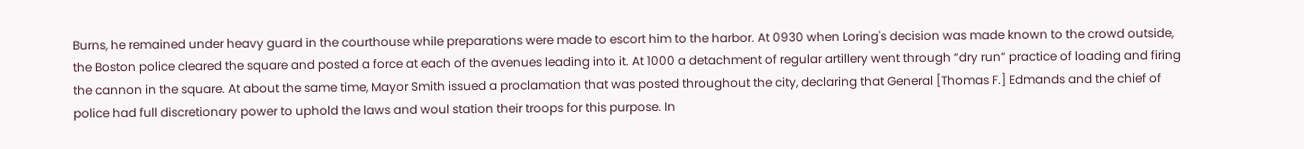Burns, he remained under heavy guard in the courthouse while preparations were made to escort him to the harbor. At 0930 when Loring's decision was made known to the crowd outside, the Boston police cleared the square and posted a force at each of the avenues leading into it. At 1000 a detachment of regular artillery went through “dry run” practice of loading and firing the cannon in the square. At about the same time, Mayor Smith issued a proclamation that was posted throughout the city, declaring that General [Thomas F.] Edmands and the chief of police had full discretionary power to uphold the laws and woul station their troops for this purpose. In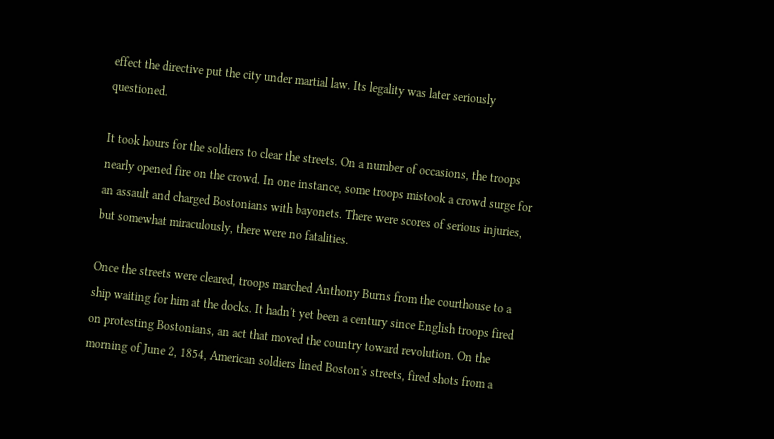effect the directive put the city under martial law. Its legality was later seriously questioned.

It took hours for the soldiers to clear the streets. On a number of occasions, the troops nearly opened fire on the crowd. In one instance, some troops mistook a crowd surge for an assault and charged Bostonians with bayonets. There were scores of serious injuries, but somewhat miraculously, there were no fatalities.

Once the streets were cleared, troops marched Anthony Burns from the courthouse to a ship waiting for him at the docks. It hadn't yet been a century since English troops fired on protesting Bostonians, an act that moved the country toward revolution. On the morning of June 2, 1854, American soldiers lined Boston's streets, fired shots from a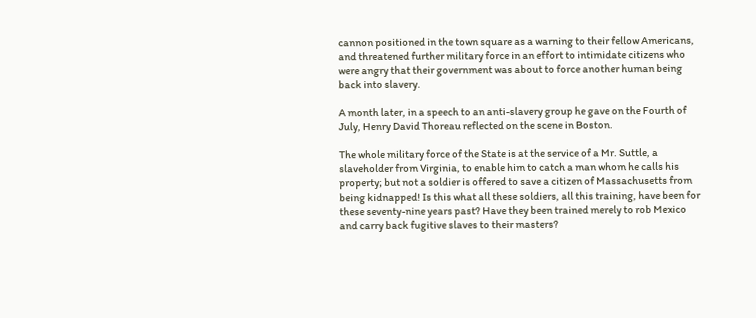cannon positioned in the town square as a warning to their fellow Americans, and threatened further military force in an effort to intimidate citizens who were angry that their government was about to force another human being back into slavery.

A month later, in a speech to an anti-slavery group he gave on the Fourth of July, Henry David Thoreau reflected on the scene in Boston.

The whole military force of the State is at the service of a Mr. Suttle, a slaveholder from Virginia, to enable him to catch a man whom he calls his property; but not a soldier is offered to save a citizen of Massachusetts from being kidnapped! Is this what all these soldiers, all this training, have been for these seventy-nine years past? Have they been trained merely to rob Mexico and carry back fugitive slaves to their masters?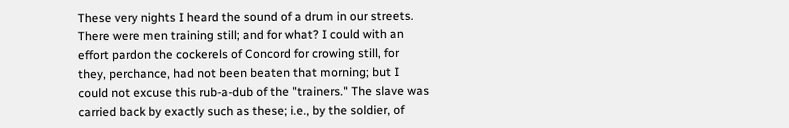These very nights I heard the sound of a drum in our streets. There were men training still; and for what? I could with an effort pardon the cockerels of Concord for crowing still, for they, perchance, had not been beaten that morning; but I could not excuse this rub-a-dub of the "trainers." The slave was carried back by exactly such as these; i.e., by the soldier, of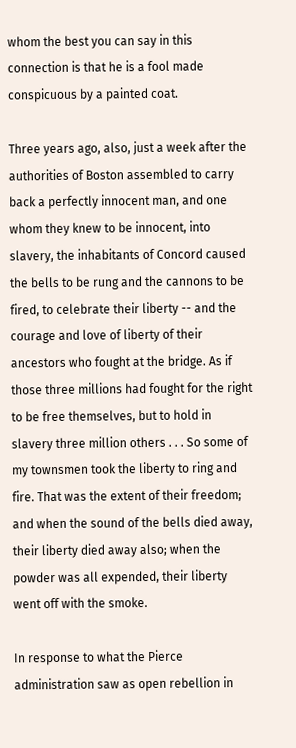whom the best you can say in this connection is that he is a fool made conspicuous by a painted coat.

Three years ago, also, just a week after the authorities of Boston assembled to carry back a perfectly innocent man, and one whom they knew to be innocent, into slavery, the inhabitants of Concord caused the bells to be rung and the cannons to be fired, to celebrate their liberty -- and the courage and love of liberty of their ancestors who fought at the bridge. As if those three millions had fought for the right to be free themselves, but to hold in slavery three million others . . . So some of my townsmen took the liberty to ring and fire. That was the extent of their freedom; and when the sound of the bells died away, their liberty died away also; when the powder was all expended, their liberty went off with the smoke.

In response to what the Pierce administration saw as open rebellion in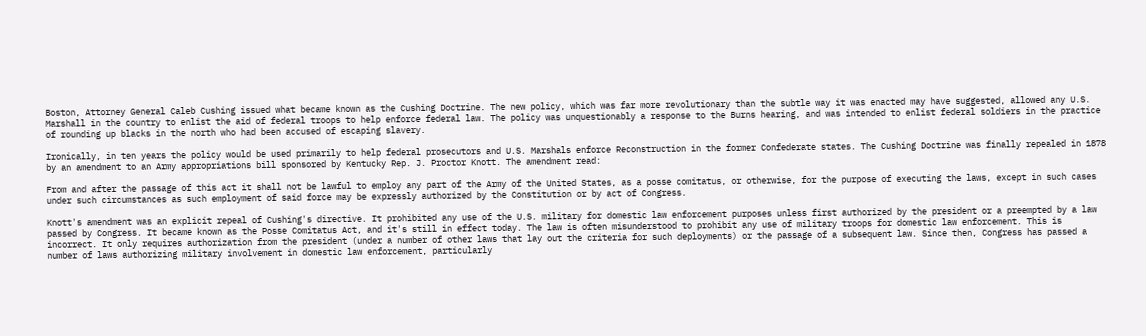Boston, Attorney General Caleb Cushing issued what became known as the Cushing Doctrine. The new policy, which was far more revolutionary than the subtle way it was enacted may have suggested, allowed any U.S. Marshall in the country to enlist the aid of federal troops to help enforce federal law. The policy was unquestionably a response to the Burns hearing, and was intended to enlist federal soldiers in the practice of rounding up blacks in the north who had been accused of escaping slavery.

Ironically, in ten years the policy would be used primarily to help federal prosecutors and U.S. Marshals enforce Reconstruction in the former Confederate states. The Cushing Doctrine was finally repealed in 1878 by an amendment to an Army appropriations bill sponsored by Kentucky Rep. J. Proctor Knott. The amendment read:

From and after the passage of this act it shall not be lawful to employ any part of the Army of the United States, as a posse comitatus, or otherwise, for the purpose of executing the laws, except in such cases under such circumstances as such employment of said force may be expressly authorized by the Constitution or by act of Congress.

Knott's amendment was an explicit repeal of Cushing's directive. It prohibited any use of the U.S. military for domestic law enforcement purposes unless first authorized by the president or a preempted by a law passed by Congress. It became known as the Posse Comitatus Act, and it's still in effect today. The law is often misunderstood to prohibit any use of military troops for domestic law enforcement. This is incorrect. It only requires authorization from the president (under a number of other laws that lay out the criteria for such deployments) or the passage of a subsequent law. Since then, Congress has passed a number of laws authorizing military involvement in domestic law enforcement, particularly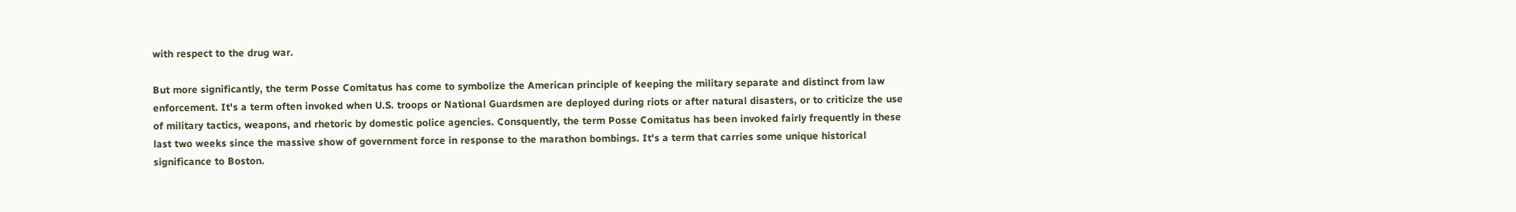with respect to the drug war.

But more significantly, the term Posse Comitatus has come to symbolize the American principle of keeping the military separate and distinct from law enforcement. It's a term often invoked when U.S. troops or National Guardsmen are deployed during riots or after natural disasters, or to criticize the use of military tactics, weapons, and rhetoric by domestic police agencies. Consquently, the term Posse Comitatus has been invoked fairly frequently in these last two weeks since the massive show of government force in response to the marathon bombings. It's a term that carries some unique historical significance to Boston.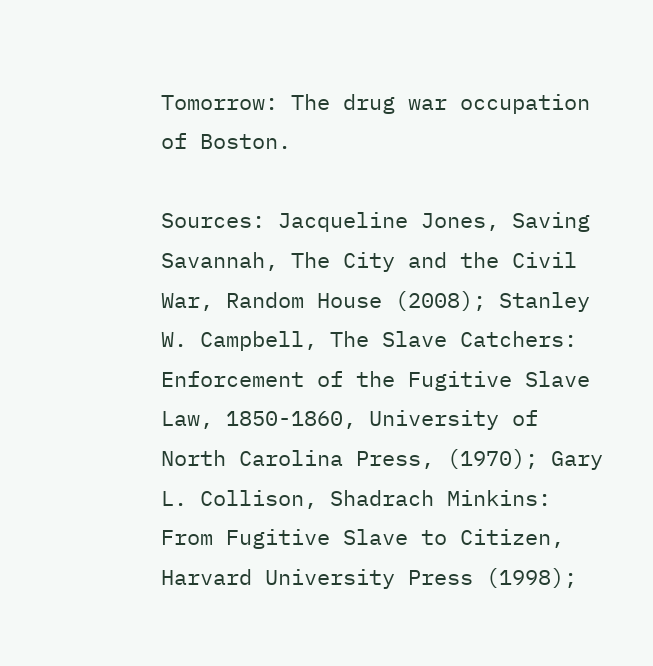Tomorrow: The drug war occupation of Boston.

Sources: Jacqueline Jones, Saving Savannah, The City and the Civil War, Random House (2008); Stanley W. Campbell, The Slave Catchers: Enforcement of the Fugitive Slave Law, 1850-1860, University of North Carolina Press, (1970); Gary L. Collison, Shadrach Minkins: From Fugitive Slave to Citizen, Harvard University Press (1998);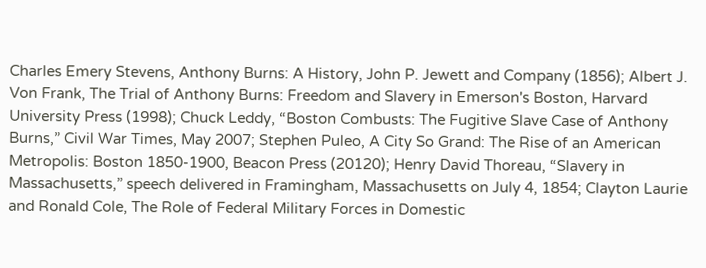Charles Emery Stevens, Anthony Burns: A History, John P. Jewett and Company (1856); Albert J. Von Frank, The Trial of Anthony Burns: Freedom and Slavery in Emerson's Boston, Harvard University Press (1998); Chuck Leddy, “Boston Combusts: The Fugitive Slave Case of Anthony Burns,” Civil War Times, May 2007; Stephen Puleo, A City So Grand: The Rise of an American Metropolis: Boston 1850-1900, Beacon Press (20120); Henry David Thoreau, “Slavery in Massachusetts,” speech delivered in Framingham, Massachusetts on July 4, 1854; Clayton Laurie and Ronald Cole, The Role of Federal Military Forces in Domestic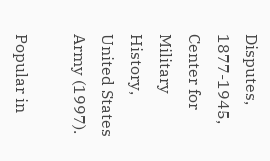Disputes, 1877-1945, Center for Military History, United States Army (1997).

Popular in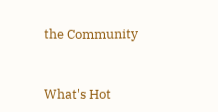the Community


What's Hot